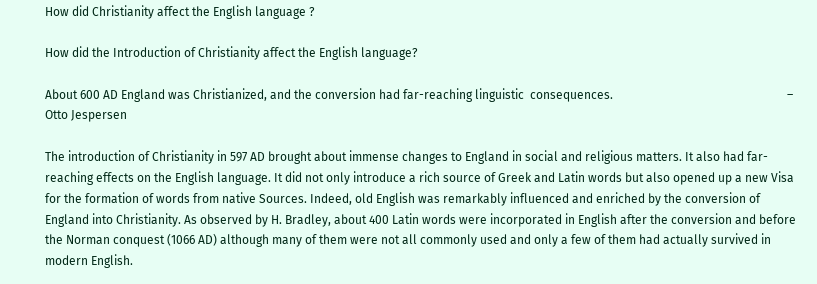How did Christianity affect the English language ?

How did the Introduction of Christianity affect the English language?

About 600 AD England was Christianized, and the conversion had far-reaching linguistic  consequences.                                                          –    Otto Jespersen

The introduction of Christianity in 597 AD brought about immense changes to England in social and religious matters. It also had far-reaching effects on the English language. It did not only introduce a rich source of Greek and Latin words but also opened up a new Visa for the formation of words from native Sources. Indeed, old English was remarkably influenced and enriched by the conversion of England into Christianity. As observed by H. Bradley, about 400 Latin words were incorporated in English after the conversion and before the Norman conquest (1066 AD) although many of them were not all commonly used and only a few of them had actually survived in modern English.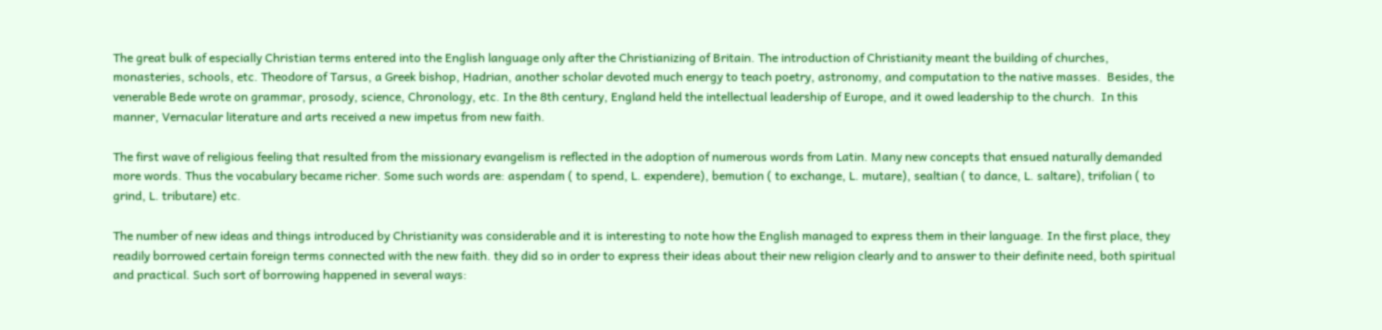The great bulk of especially Christian terms entered into the English language only after the Christianizing of Britain. The introduction of Christianity meant the building of churches,  monasteries, schools, etc. Theodore of Tarsus, a Greek bishop, Hadrian, another scholar devoted much energy to teach poetry, astronomy, and computation to the native masses.  Besides, the venerable Bede wrote on grammar, prosody, science, Chronology, etc. In the 8th century, England held the intellectual leadership of Europe, and it owed leadership to the church.  In this manner, Vernacular literature and arts received a new impetus from new faith.

The first wave of religious feeling that resulted from the missionary evangelism is reflected in the adoption of numerous words from Latin. Many new concepts that ensued naturally demanded more words. Thus the vocabulary became richer. Some such words are: aspendam ( to spend, L. expendere), bemution ( to exchange, L. mutare), sealtian ( to dance, L. saltare), trifolian ( to grind, L. tributare) etc.

The number of new ideas and things introduced by Christianity was considerable and it is interesting to note how the English managed to express them in their language. In the first place, they readily borrowed certain foreign terms connected with the new faith. they did so in order to express their ideas about their new religion clearly and to answer to their definite need, both spiritual and practical. Such sort of borrowing happened in several ways: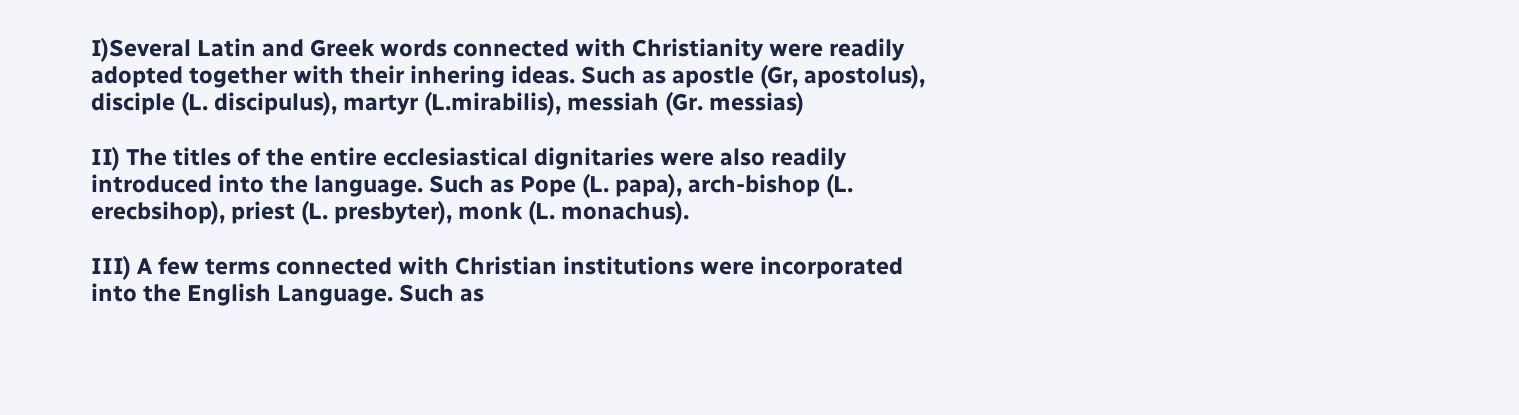I)Several Latin and Greek words connected with Christianity were readily adopted together with their inhering ideas. Such as apostle (Gr, apostolus), disciple (L. discipulus), martyr (L.mirabilis), messiah (Gr. messias)

II) The titles of the entire ecclesiastical dignitaries were also readily introduced into the language. Such as Pope (L. papa), arch-bishop (L. erecbsihop), priest (L. presbyter), monk (L. monachus).

III) A few terms connected with Christian institutions were incorporated into the English Language. Such as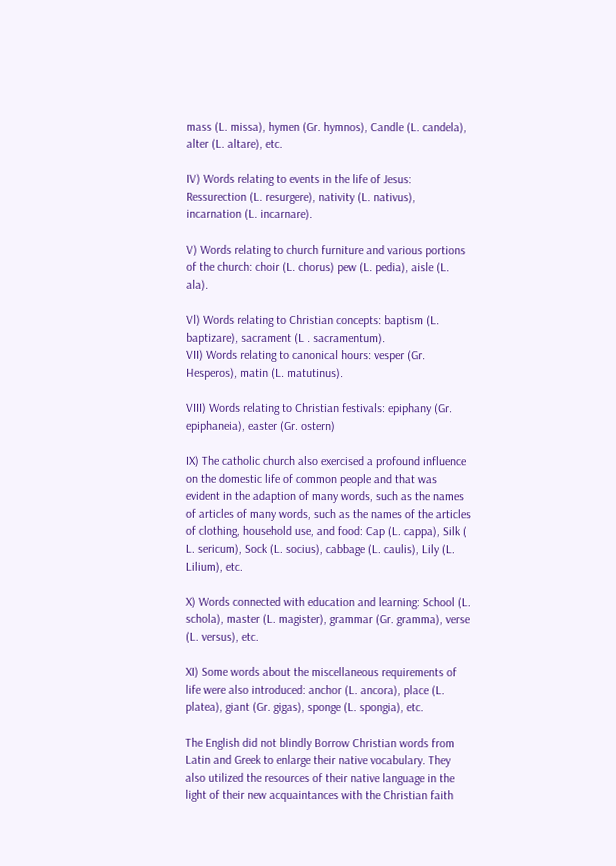mass (L. missa), hymen (Gr. hymnos), Candle (L. candela), alter (L. altare), etc.

IV) Words relating to events in the life of Jesus: Ressurection (L. resurgere), nativity (L. nativus), incarnation (L. incarnare).

V) Words relating to church furniture and various portions of the church: choir (L. chorus) pew (L. pedia), aisle (L. ala).

Vl) Words relating to Christian concepts: baptism (L. baptizare), sacrament (L . sacramentum).
VII) Words relating to canonical hours: vesper (Gr. Hesperos), matin (L. matutinus).

VIII) Words relating to Christian festivals: epiphany (Gr. epiphaneia), easter (Gr. ostern)

IX) The catholic church also exercised a profound influence on the domestic life of common people and that was evident in the adaption of many words, such as the names of articles of many words, such as the names of the articles of clothing, household use, and food: Cap (L. cappa), Silk ( L. sericum), Sock (L. socius), cabbage (L. caulis), Lily (L. Lilium), etc.

X) Words connected with education and learning: School (L. schola), master (L. magister), grammar (Gr. gramma), verse (L. versus), etc.

XI) Some words about the miscellaneous requirements of life were also introduced: anchor (L. ancora), place (L. platea), giant (Gr. gigas), sponge (L. spongia), etc.

The English did not blindly Borrow Christian words from Latin and Greek to enlarge their native vocabulary. They also utilized the resources of their native language in the light of their new acquaintances with the Christian faith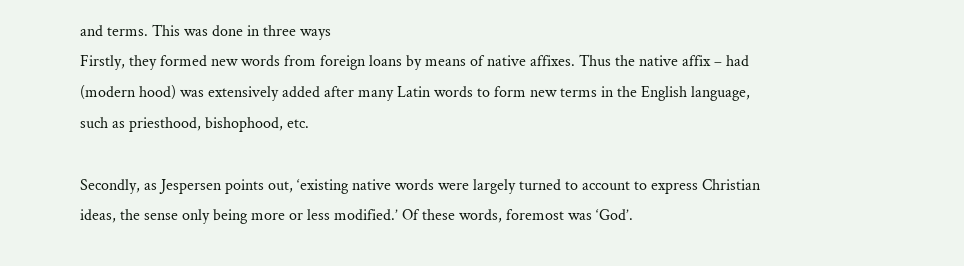and terms. This was done in three ways
Firstly, they formed new words from foreign loans by means of native affixes. Thus the native affix – had (modern hood) was extensively added after many Latin words to form new terms in the English language, such as priesthood, bishophood, etc.

Secondly, as Jespersen points out, ‘existing native words were largely turned to account to express Christian  ideas, the sense only being more or less modified.’ Of these words, foremost was ‘God’.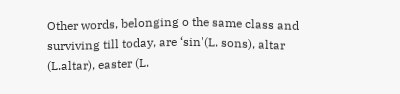Other words, belonging o the same class and surviving till today, are ‘sin'(L. sons), altar (L.altar), easter (L.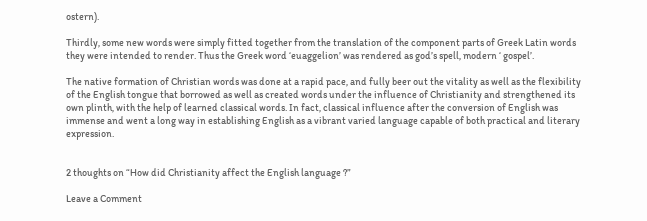ostern).

Thirdly, some new words were simply fitted together from the translation of the component parts of Greek Latin words they were intended to render. Thus the Greek word ‘euaggelion’ was rendered as god’s spell, modern ‘ gospel’.

The native formation of Christian words was done at a rapid pace, and fully beer out the vitality as well as the flexibility of the English tongue that borrowed as well as created words under the influence of Christianity and strengthened its own plinth, with the help of learned classical words. In fact, classical influence after the conversion of English was immense and went a long way in establishing English as a vibrant varied language capable of both practical and literary expression.


2 thoughts on “How did Christianity affect the English language ?”

Leave a Comment